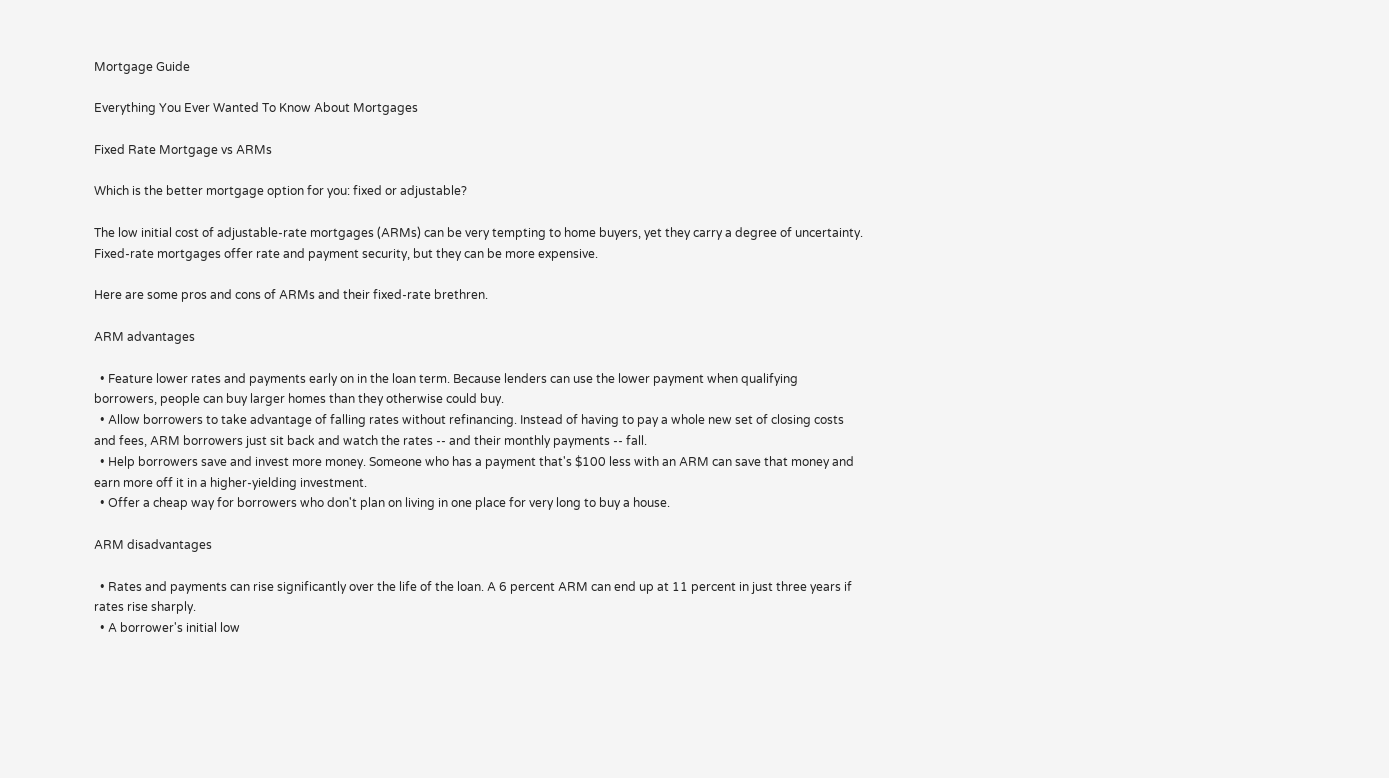Mortgage Guide

Everything You Ever Wanted To Know About Mortgages

Fixed Rate Mortgage vs ARMs

Which is the better mortgage option for you: fixed or adjustable?

The low initial cost of adjustable-rate mortgages (ARMs) can be very tempting to home buyers, yet they carry a degree of uncertainty. Fixed-rate mortgages offer rate and payment security, but they can be more expensive.

Here are some pros and cons of ARMs and their fixed-rate brethren.

ARM advantages

  • Feature lower rates and payments early on in the loan term. Because lenders can use the lower payment when qualifying borrowers, people can buy larger homes than they otherwise could buy.
  • Allow borrowers to take advantage of falling rates without refinancing. Instead of having to pay a whole new set of closing costs and fees, ARM borrowers just sit back and watch the rates -- and their monthly payments -- fall.
  • Help borrowers save and invest more money. Someone who has a payment that's $100 less with an ARM can save that money and earn more off it in a higher-yielding investment.
  • Offer a cheap way for borrowers who don't plan on living in one place for very long to buy a house.

ARM disadvantages

  • Rates and payments can rise significantly over the life of the loan. A 6 percent ARM can end up at 11 percent in just three years if rates rise sharply.
  • A borrower's initial low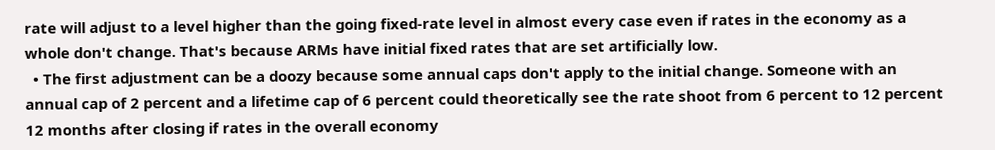rate will adjust to a level higher than the going fixed-rate level in almost every case even if rates in the economy as a whole don't change. That's because ARMs have initial fixed rates that are set artificially low.
  • The first adjustment can be a doozy because some annual caps don't apply to the initial change. Someone with an annual cap of 2 percent and a lifetime cap of 6 percent could theoretically see the rate shoot from 6 percent to 12 percent 12 months after closing if rates in the overall economy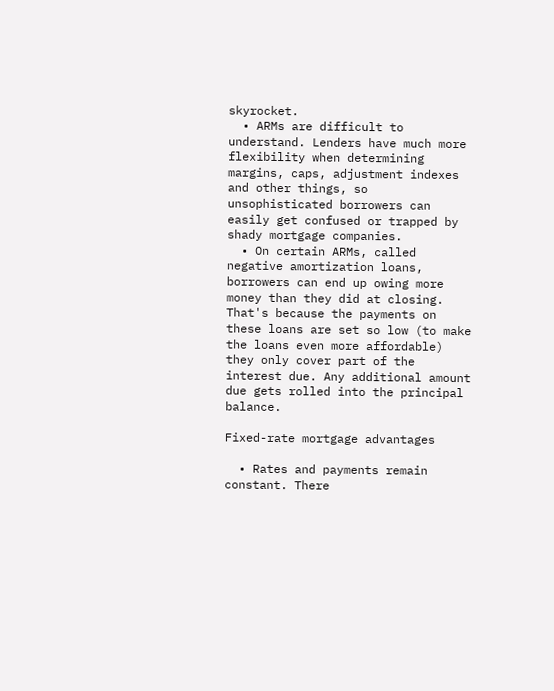skyrocket.
  • ARMs are difficult to understand. Lenders have much more flexibility when determining margins, caps, adjustment indexes and other things, so unsophisticated borrowers can easily get confused or trapped by shady mortgage companies.
  • On certain ARMs, called negative amortization loans, borrowers can end up owing more money than they did at closing. That's because the payments on these loans are set so low (to make the loans even more affordable) they only cover part of the interest due. Any additional amount due gets rolled into the principal balance.

Fixed-rate mortgage advantages

  • Rates and payments remain constant. There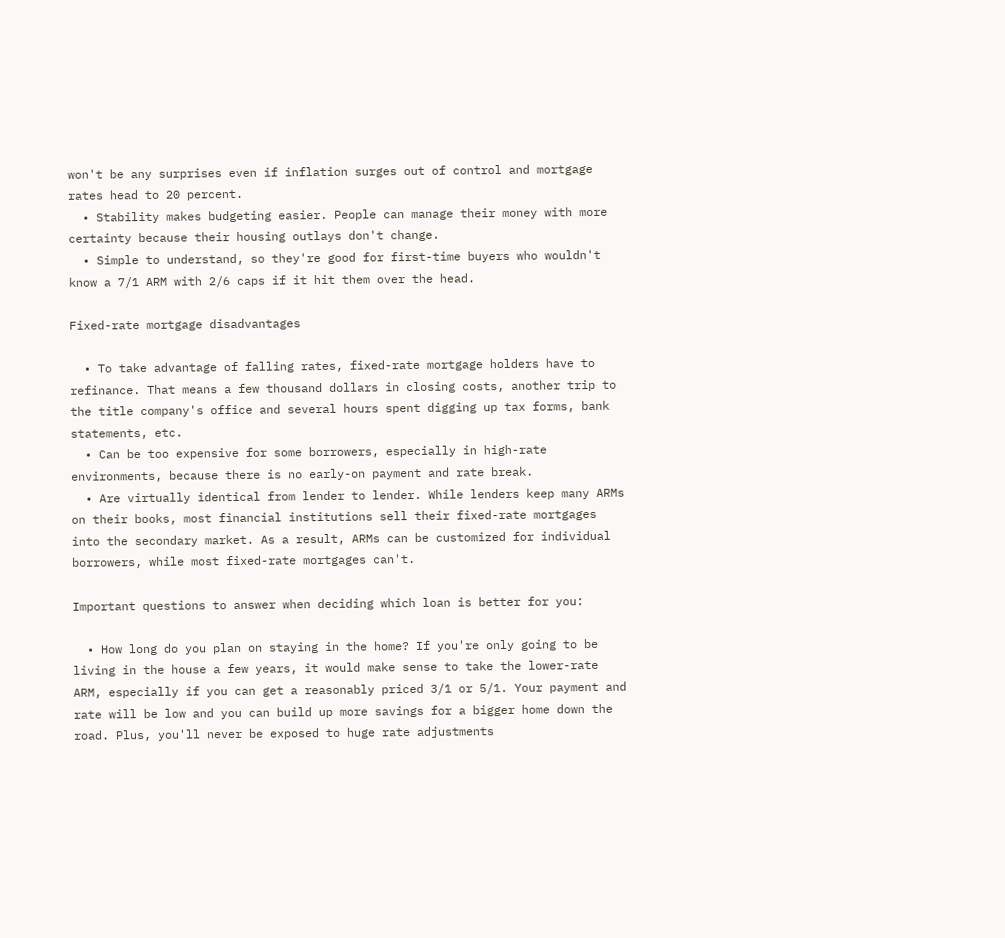won't be any surprises even if inflation surges out of control and mortgage rates head to 20 percent.
  • Stability makes budgeting easier. People can manage their money with more certainty because their housing outlays don't change.
  • Simple to understand, so they're good for first-time buyers who wouldn't know a 7/1 ARM with 2/6 caps if it hit them over the head.

Fixed-rate mortgage disadvantages

  • To take advantage of falling rates, fixed-rate mortgage holders have to refinance. That means a few thousand dollars in closing costs, another trip to the title company's office and several hours spent digging up tax forms, bank statements, etc.
  • Can be too expensive for some borrowers, especially in high-rate environments, because there is no early-on payment and rate break.
  • Are virtually identical from lender to lender. While lenders keep many ARMs on their books, most financial institutions sell their fixed-rate mortgages into the secondary market. As a result, ARMs can be customized for individual borrowers, while most fixed-rate mortgages can't.

Important questions to answer when deciding which loan is better for you:

  • How long do you plan on staying in the home? If you're only going to be living in the house a few years, it would make sense to take the lower-rate ARM, especially if you can get a reasonably priced 3/1 or 5/1. Your payment and rate will be low and you can build up more savings for a bigger home down the road. Plus, you'll never be exposed to huge rate adjustments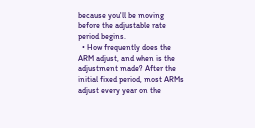because you'll be moving before the adjustable rate period begins.
  • How frequently does the ARM adjust, and when is the adjustment made? After the initial fixed period, most ARMs adjust every year on the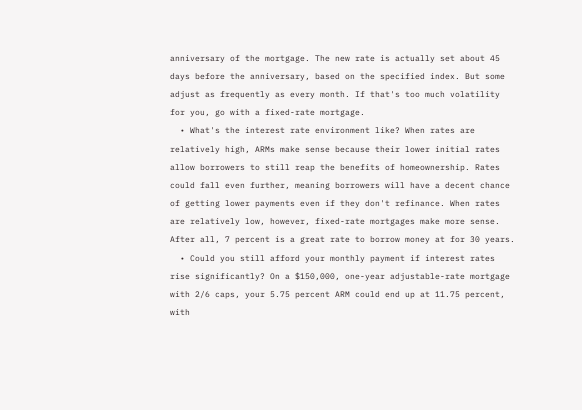anniversary of the mortgage. The new rate is actually set about 45 days before the anniversary, based on the specified index. But some adjust as frequently as every month. If that's too much volatility for you, go with a fixed-rate mortgage.
  • What's the interest rate environment like? When rates are relatively high, ARMs make sense because their lower initial rates allow borrowers to still reap the benefits of homeownership. Rates could fall even further, meaning borrowers will have a decent chance of getting lower payments even if they don't refinance. When rates are relatively low, however, fixed-rate mortgages make more sense. After all, 7 percent is a great rate to borrow money at for 30 years.
  • Could you still afford your monthly payment if interest rates rise significantly? On a $150,000, one-year adjustable-rate mortgage with 2/6 caps, your 5.75 percent ARM could end up at 11.75 percent, with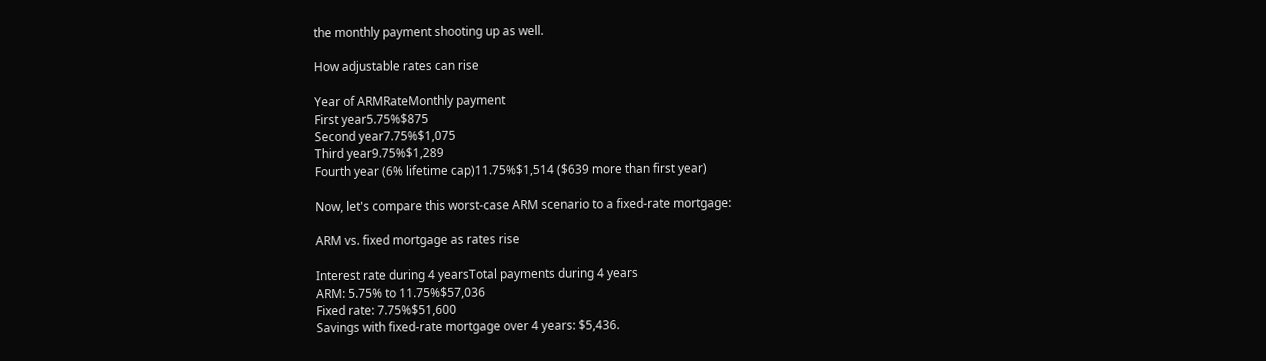the monthly payment shooting up as well.

How adjustable rates can rise

Year of ARMRateMonthly payment
First year5.75%$875
Second year7.75%$1,075
Third year9.75%$1,289
Fourth year (6% lifetime cap)11.75%$1,514 ($639 more than first year)

Now, let's compare this worst-case ARM scenario to a fixed-rate mortgage:

ARM vs. fixed mortgage as rates rise

Interest rate during 4 yearsTotal payments during 4 years
ARM: 5.75% to 11.75%$57,036
Fixed rate: 7.75%$51,600
Savings with fixed-rate mortgage over 4 years: $5,436.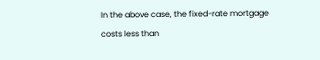In the above case, the fixed-rate mortgage costs less than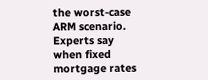the worst-case ARM scenario. Experts say when fixed mortgage rates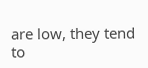are low, they tend to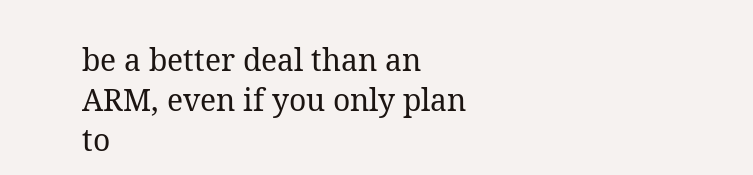be a better deal than an ARM, even if you only plan to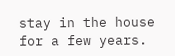stay in the house for a few years.